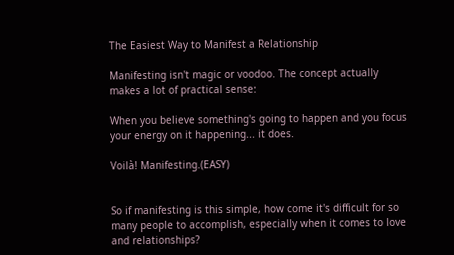The Easiest Way to Manifest a Relationship

Manifesting isn't magic or voodoo. The concept actually makes a lot of practical sense:

When you believe something's going to happen and you focus your energy on it happening... it does.

Voilà! Manifesting.(EASY)


So if manifesting is this simple, how come it's difficult for so many people to accomplish, especially when it comes to love and relationships?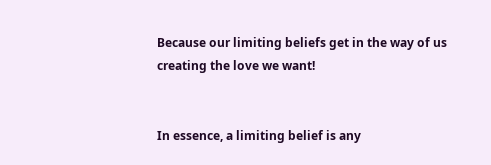Because our limiting beliefs get in the way of us creating the love we want!


In essence, a limiting belief is any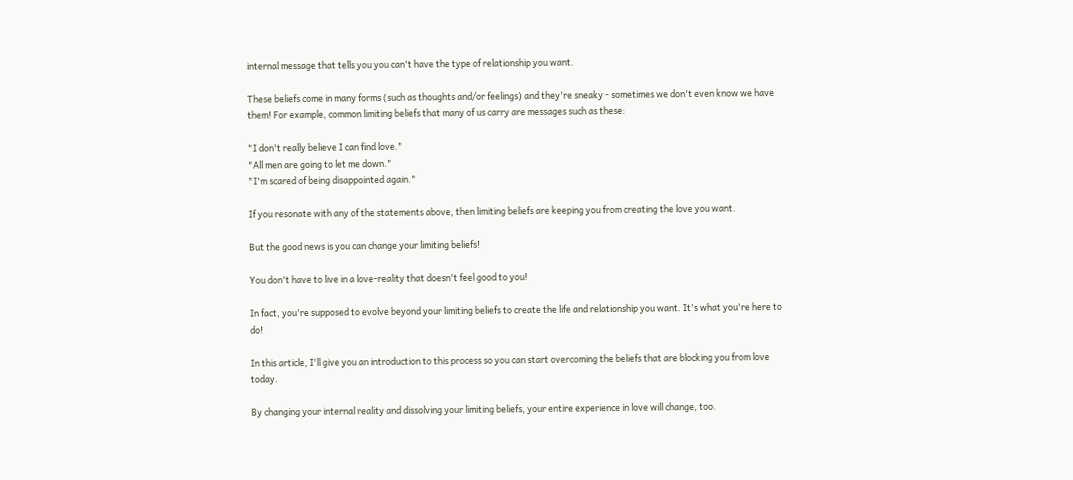internal message that tells you you can't have the type of relationship you want.

These beliefs come in many forms (such as thoughts and/or feelings) and they're sneaky - sometimes we don't even know we have them! For example, common limiting beliefs that many of us carry are messages such as these:

"I don't really believe I can find love."
"All men are going to let me down."
"I'm scared of being disappointed again."

If you resonate with any of the statements above, then limiting beliefs are keeping you from creating the love you want.

But the good news is you can change your limiting beliefs!

You don't have to live in a love-reality that doesn't feel good to you!

In fact, you're supposed to evolve beyond your limiting beliefs to create the life and relationship you want. It's what you're here to do!

In this article, I'll give you an introduction to this process so you can start overcoming the beliefs that are blocking you from love today.

By changing your internal reality and dissolving your limiting beliefs, your entire experience in love will change, too.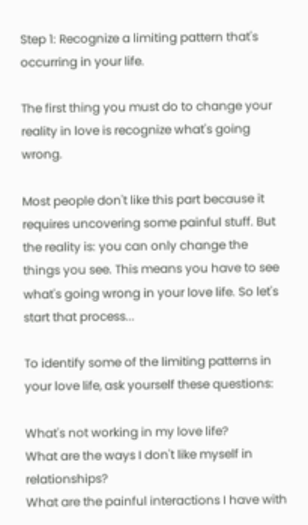Step 1: Recognize a limiting pattern that's occurring in your life.

The first thing you must do to change your reality in love is recognize what's going wrong.

Most people don't like this part because it requires uncovering some painful stuff. But the reality is: you can only change the things you see. This means you have to see what's going wrong in your love life. So let's start that process...

To identify some of the limiting patterns in your love life, ask yourself these questions:

What's not working in my love life?
What are the ways I don't like myself in relationships?
What are the painful interactions I have with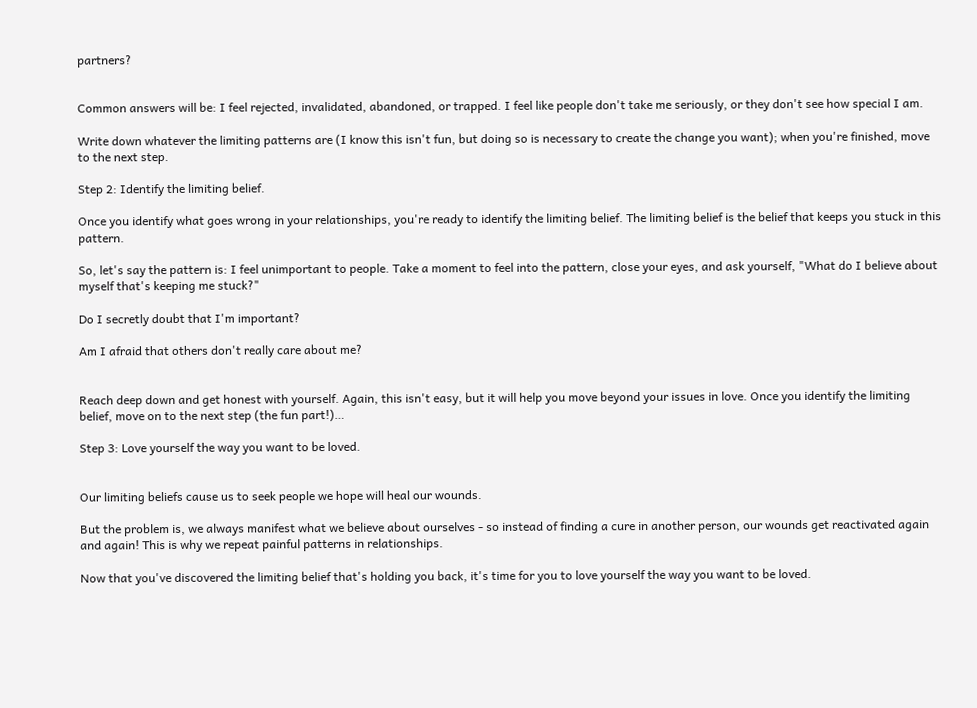partners?


Common answers will be: I feel rejected, invalidated, abandoned, or trapped. I feel like people don't take me seriously, or they don't see how special I am.

Write down whatever the limiting patterns are (I know this isn't fun, but doing so is necessary to create the change you want); when you're finished, move to the next step.

Step 2: Identify the limiting belief.

Once you identify what goes wrong in your relationships, you're ready to identify the limiting belief. The limiting belief is the belief that keeps you stuck in this pattern.

So, let's say the pattern is: I feel unimportant to people. Take a moment to feel into the pattern, close your eyes, and ask yourself, "What do I believe about myself that's keeping me stuck?"

Do I secretly doubt that I'm important?

Am I afraid that others don't really care about me?


Reach deep down and get honest with yourself. Again, this isn't easy, but it will help you move beyond your issues in love. Once you identify the limiting belief, move on to the next step (the fun part!)…

Step 3: Love yourself the way you want to be loved.


Our limiting beliefs cause us to seek people we hope will heal our wounds.

But the problem is, we always manifest what we believe about ourselves - so instead of finding a cure in another person, our wounds get reactivated again and again! This is why we repeat painful patterns in relationships.

Now that you've discovered the limiting belief that's holding you back, it's time for you to love yourself the way you want to be loved.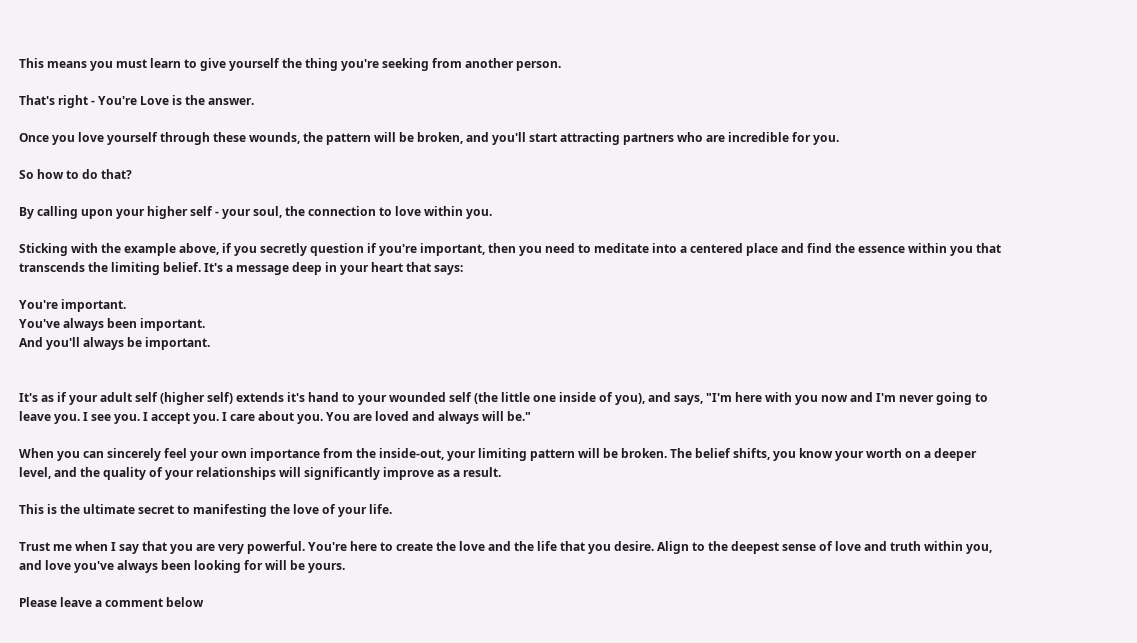This means you must learn to give yourself the thing you're seeking from another person.

That's right - You're Love is the answer.

Once you love yourself through these wounds, the pattern will be broken, and you'll start attracting partners who are incredible for you.

So how to do that?

By calling upon your higher self - your soul, the connection to love within you.

Sticking with the example above, if you secretly question if you're important, then you need to meditate into a centered place and find the essence within you that transcends the limiting belief. It's a message deep in your heart that says:

You're important.
You've always been important.
And you'll always be important.


It's as if your adult self (higher self) extends it's hand to your wounded self (the little one inside of you), and says, "I'm here with you now and I'm never going to leave you. I see you. I accept you. I care about you. You are loved and always will be."

When you can sincerely feel your own importance from the inside-out, your limiting pattern will be broken. The belief shifts, you know your worth on a deeper level, and the quality of your relationships will significantly improve as a result.

This is the ultimate secret to manifesting the love of your life.

Trust me when I say that you are very powerful. You're here to create the love and the life that you desire. Align to the deepest sense of love and truth within you, and love you've always been looking for will be yours.

Please leave a comment below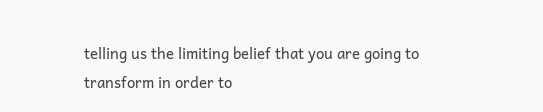telling us the limiting belief that you are going to transform in order to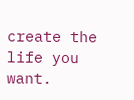create the life you want.